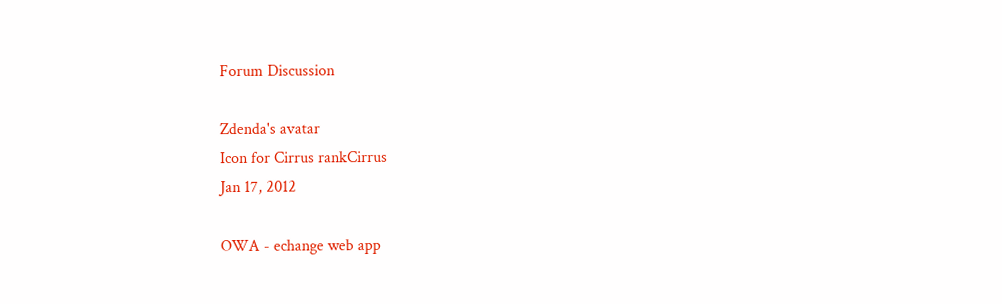Forum Discussion

Zdenda's avatar
Icon for Cirrus rankCirrus
Jan 17, 2012

OWA - echange web app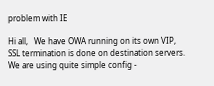problem with IE

Hi all,   We have OWA running on its own VIP, SSL termination is done on destination servers.   We are using quite simple config -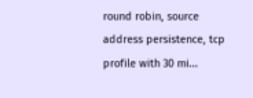round robin, source address persistence, tcp profile with 30 mi...